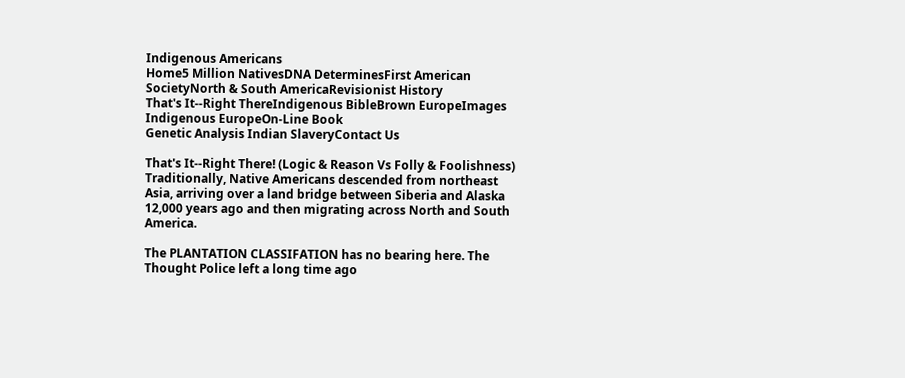Indigenous Americans
Home5 Million NativesDNA DeterminesFirst American SocietyNorth & South AmericaRevisionist History
That's It--Right ThereIndigenous BibleBrown EuropeImages Indigenous EuropeOn-Line Book
Genetic Analysis Indian SlaveryContact Us

That's It--Right There! (Logic & Reason Vs Folly & Foolishness)
Traditionally, Native Americans descended from northeast Asia, arriving over a land bridge between Siberia and Alaska 12,000 years ago and then migrating across North and South America.

The PLANTATION CLASSIFATION has no bearing here. The Thought Police left a long time ago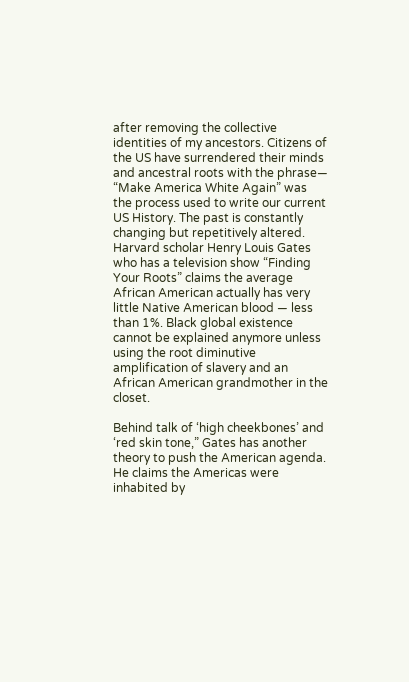after removing the collective identities of my ancestors. Citizens of the US have surrendered their minds and ancestral roots with the phrase— “Make America White Again” was the process used to write our current US History. The past is constantly changing but repetitively altered. Harvard scholar Henry Louis Gates who has a television show “Finding Your Roots” claims the average African American actually has very little Native American blood — less than 1%. Black global existence cannot be explained anymore unless using the root diminutive amplification of slavery and an African American grandmother in the closet.

Behind talk of ‘high cheekbones’ and ‘red skin tone,” Gates has another theory to push the American agenda. He claims the Americas were inhabited by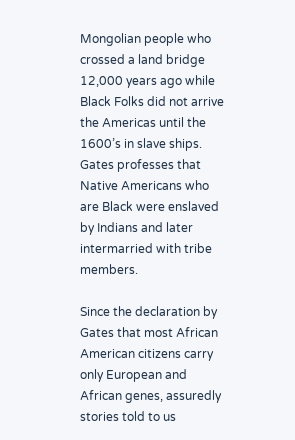Mongolian people who crossed a land bridge 12,000 years ago while Black Folks did not arrive the Americas until the 1600’s in slave ships. Gates professes that Native Americans who are Black were enslaved by Indians and later intermarried with tribe members.

Since the declaration by Gates that most African American citizens carry only European and African genes, assuredly stories told to us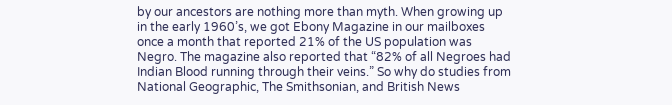by our ancestors are nothing more than myth. When growing up in the early 1960’s, we got Ebony Magazine in our mailboxes once a month that reported 21% of the US population was Negro. The magazine also reported that “82% of all Negroes had Indian Blood running through their veins.” So why do studies from National Geographic, The Smithsonian, and British News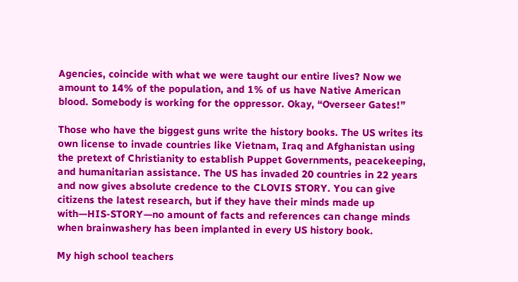Agencies, coincide with what we were taught our entire lives? Now we amount to 14% of the population, and 1% of us have Native American blood. Somebody is working for the oppressor. Okay, “Overseer Gates!”

Those who have the biggest guns write the history books. The US writes its own license to invade countries like Vietnam, Iraq and Afghanistan using the pretext of Christianity to establish Puppet Governments, peacekeeping, and humanitarian assistance. The US has invaded 20 countries in 22 years and now gives absolute credence to the CLOVIS STORY. You can give citizens the latest research, but if they have their minds made up with—HIS-STORY—no amount of facts and references can change minds when brainwashery has been implanted in every US history book.

My high school teachers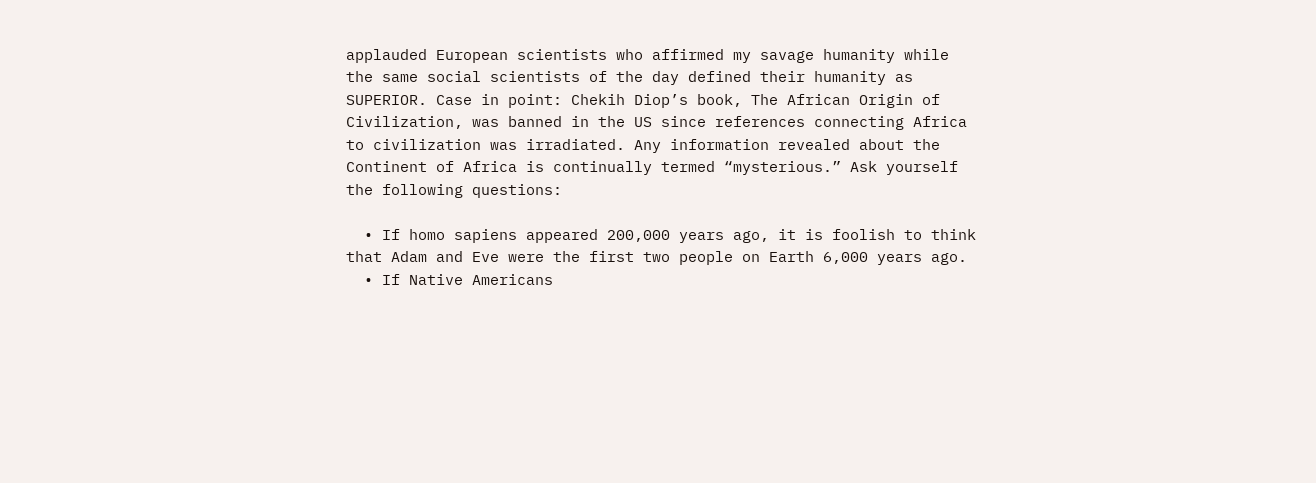applauded European scientists who affirmed my savage humanity while the same social scientists of the day defined their humanity as SUPERIOR. Case in point: Chekih Diop’s book, The African Origin of Civilization, was banned in the US since references connecting Africa to civilization was irradiated. Any information revealed about the Continent of Africa is continually termed “mysterious.” Ask yourself the following questions:

  • If homo sapiens appeared 200,000 years ago, it is foolish to think that Adam and Eve were the first two people on Earth 6,000 years ago.
  • If Native Americans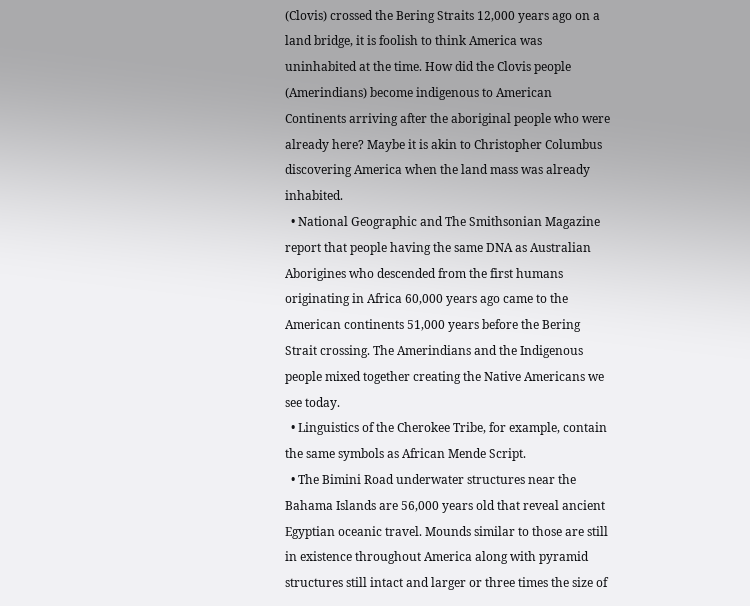(Clovis) crossed the Bering Straits 12,000 years ago on a land bridge, it is foolish to think America was uninhabited at the time. How did the Clovis people (Amerindians) become indigenous to American Continents arriving after the aboriginal people who were already here? Maybe it is akin to Christopher Columbus discovering America when the land mass was already inhabited.
  • National Geographic and The Smithsonian Magazine report that people having the same DNA as Australian Aborigines who descended from the first humans originating in Africa 60,000 years ago came to the American continents 51,000 years before the Bering Strait crossing. The Amerindians and the Indigenous people mixed together creating the Native Americans we see today.
  • Linguistics of the Cherokee Tribe, for example, contain the same symbols as African Mende Script.
  • The Bimini Road underwater structures near the Bahama Islands are 56,000 years old that reveal ancient Egyptian oceanic travel. Mounds similar to those are still in existence throughout America along with pyramid structures still intact and larger or three times the size of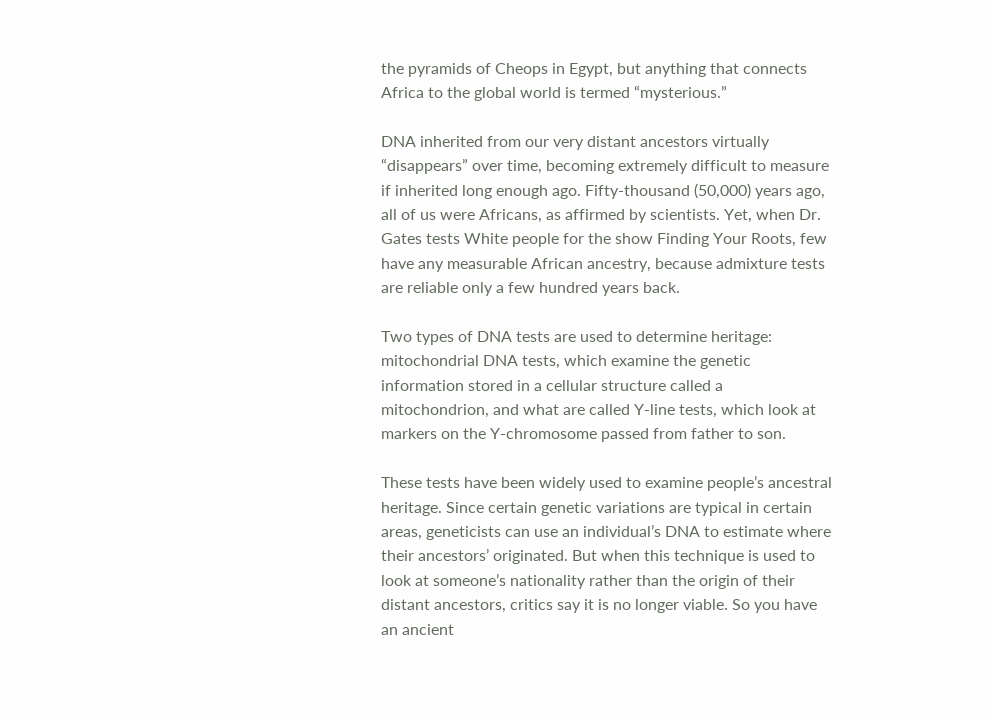the pyramids of Cheops in Egypt, but anything that connects Africa to the global world is termed “mysterious.”

DNA inherited from our very distant ancestors virtually “disappears” over time, becoming extremely difficult to measure if inherited long enough ago. Fifty-thousand (50,000) years ago, all of us were Africans, as affirmed by scientists. Yet, when Dr. Gates tests White people for the show Finding Your Roots, few have any measurable African ancestry, because admixture tests are reliable only a few hundred years back.

Two types of DNA tests are used to determine heritage: mitochondrial DNA tests, which examine the genetic information stored in a cellular structure called a mitochondrion, and what are called Y-line tests, which look at markers on the Y-chromosome passed from father to son.

These tests have been widely used to examine people’s ancestral heritage. Since certain genetic variations are typical in certain areas, geneticists can use an individual’s DNA to estimate where their ancestors’ originated. But when this technique is used to look at someone’s nationality rather than the origin of their distant ancestors, critics say it is no longer viable. So you have an ancient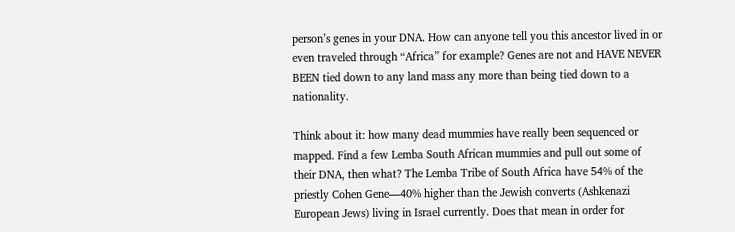person’s genes in your DNA. How can anyone tell you this ancestor lived in or even traveled through “Africa” for example? Genes are not and HAVE NEVER BEEN tied down to any land mass any more than being tied down to a nationality.

Think about it: how many dead mummies have really been sequenced or mapped. Find a few Lemba South African mummies and pull out some of their DNA, then what? The Lemba Tribe of South Africa have 54% of the priestly Cohen Gene—40% higher than the Jewish converts (Ashkenazi European Jews) living in Israel currently. Does that mean in order for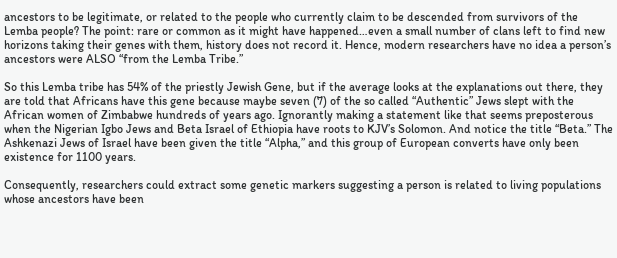ancestors to be legitimate, or related to the people who currently claim to be descended from survivors of the Lemba people? The point: rare or common as it might have happened…even a small number of clans left to find new horizons taking their genes with them, history does not record it. Hence, modern researchers have no idea a person’s ancestors were ALSO “from the Lemba Tribe.”

So this Lemba tribe has 54% of the priestly Jewish Gene, but if the average looks at the explanations out there, they are told that Africans have this gene because maybe seven (7) of the so called “Authentic” Jews slept with the African women of Zimbabwe hundreds of years ago. Ignorantly making a statement like that seems preposterous when the Nigerian Igbo Jews and Beta Israel of Ethiopia have roots to KJV’s Solomon. And notice the title “Beta.” The Ashkenazi Jews of Israel have been given the title “Alpha,” and this group of European converts have only been existence for 1100 years.

Consequently, researchers could extract some genetic markers suggesting a person is related to living populations whose ancestors have been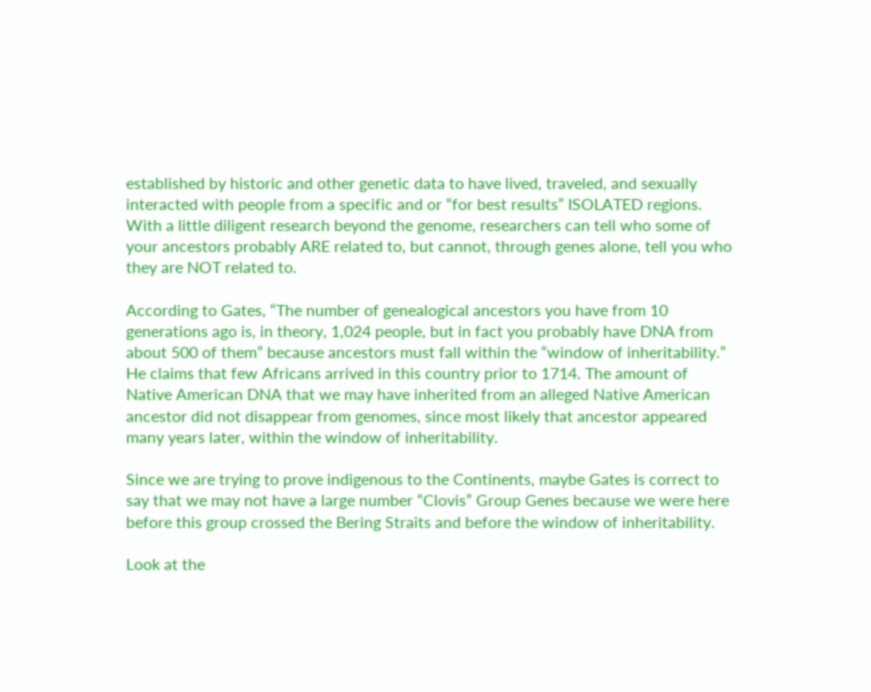established by historic and other genetic data to have lived, traveled, and sexually interacted with people from a specific and or “for best results” ISOLATED regions. With a little diligent research beyond the genome, researchers can tell who some of your ancestors probably ARE related to, but cannot, through genes alone, tell you who they are NOT related to.

According to Gates, “The number of genealogical ancestors you have from 10 generations ago is, in theory, 1,024 people, but in fact you probably have DNA from about 500 of them” because ancestors must fall within the “window of inheritability.” He claims that few Africans arrived in this country prior to 1714. The amount of Native American DNA that we may have inherited from an alleged Native American ancestor did not disappear from genomes, since most likely that ancestor appeared many years later, within the window of inheritability.

Since we are trying to prove indigenous to the Continents, maybe Gates is correct to say that we may not have a large number “Clovis” Group Genes because we were here before this group crossed the Bering Straits and before the window of inheritability.

Look at the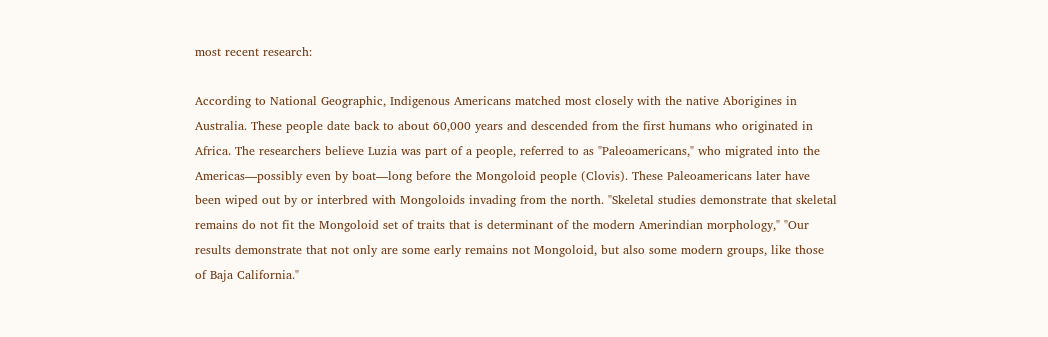most recent research:

According to National Geographic, Indigenous Americans matched most closely with the native Aborigines in Australia. These people date back to about 60,000 years and descended from the first humans who originated in Africa. The researchers believe Luzia was part of a people, referred to as "Paleoamericans," who migrated into the Americas—possibly even by boat—long before the Mongoloid people (Clovis). These Paleoamericans later have been wiped out by or interbred with Mongoloids invading from the north. "Skeletal studies demonstrate that skeletal remains do not fit the Mongoloid set of traits that is determinant of the modern Amerindian morphology," "Our results demonstrate that not only are some early remains not Mongoloid, but also some modern groups, like those of Baja California."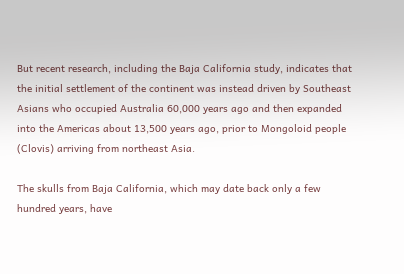But recent research, including the Baja California study, indicates that the initial settlement of the continent was instead driven by Southeast Asians who occupied Australia 60,000 years ago and then expanded into the Americas about 13,500 years ago, prior to Mongoloid people (Clovis) arriving from northeast Asia.

The skulls from Baja California, which may date back only a few hundred years, have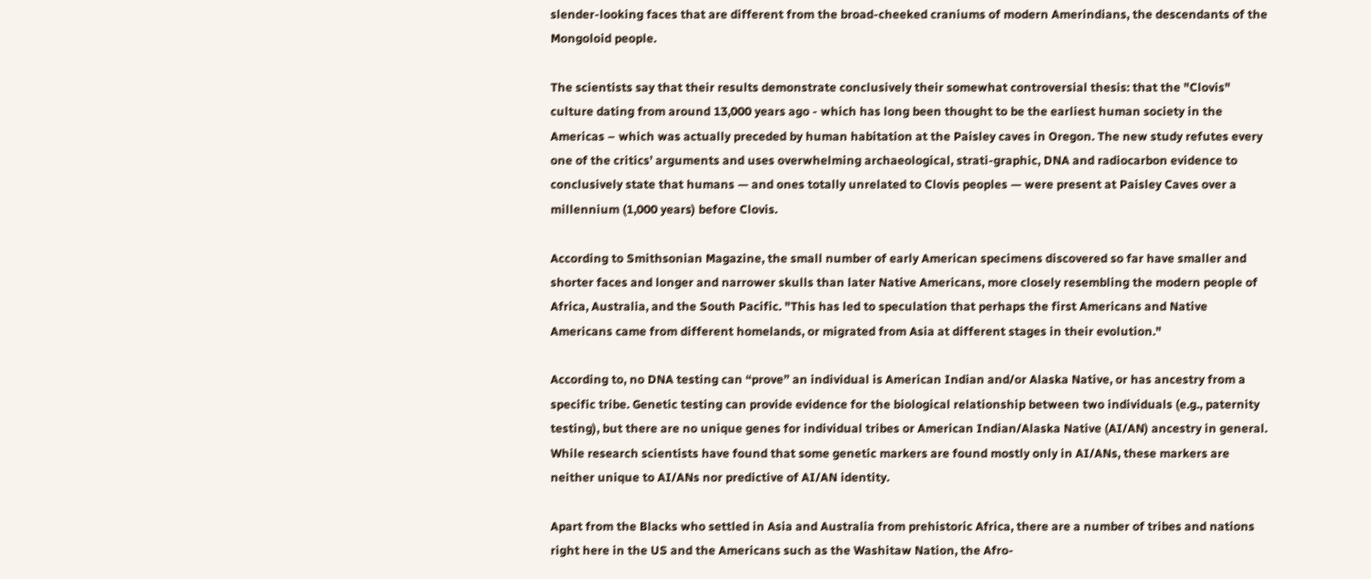slender-looking faces that are different from the broad-cheeked craniums of modern Amerindians, the descendants of the Mongoloid people.

The scientists say that their results demonstrate conclusively their somewhat controversial thesis: that the "Clovis" culture dating from around 13,000 years ago - which has long been thought to be the earliest human society in the Americas – which was actually preceded by human habitation at the Paisley caves in Oregon. The new study refutes every one of the critics’ arguments and uses overwhelming archaeological, strati-graphic, DNA and radiocarbon evidence to conclusively state that humans — and ones totally unrelated to Clovis peoples — were present at Paisley Caves over a millennium (1,000 years) before Clovis.

According to Smithsonian Magazine, the small number of early American specimens discovered so far have smaller and shorter faces and longer and narrower skulls than later Native Americans, more closely resembling the modern people of Africa, Australia, and the South Pacific. "This has led to speculation that perhaps the first Americans and Native Americans came from different homelands, or migrated from Asia at different stages in their evolution."

According to, no DNA testing can “prove” an individual is American Indian and/or Alaska Native, or has ancestry from a specific tribe. Genetic testing can provide evidence for the biological relationship between two individuals (e.g., paternity testing), but there are no unique genes for individual tribes or American Indian/Alaska Native (AI/AN) ancestry in general. While research scientists have found that some genetic markers are found mostly only in AI/ANs, these markers are neither unique to AI/ANs nor predictive of AI/AN identity.

Apart from the Blacks who settled in Asia and Australia from prehistoric Africa, there are a number of tribes and nations right here in the US and the Americans such as the Washitaw Nation, the Afro-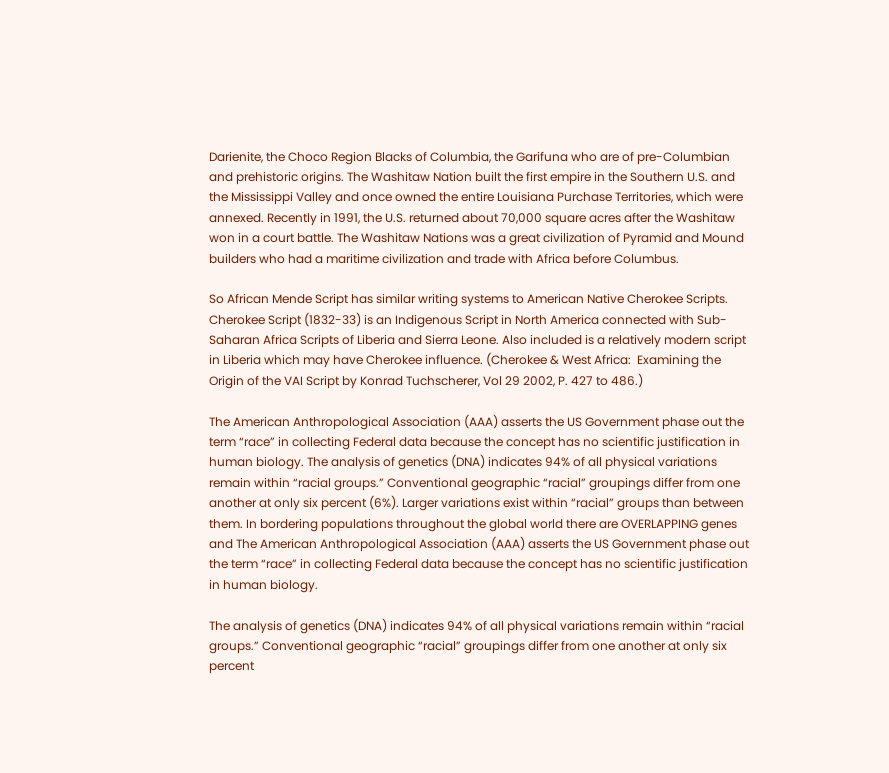Darienite, the Choco Region Blacks of Columbia, the Garifuna who are of pre-Columbian and prehistoric origins. The Washitaw Nation built the first empire in the Southern U.S. and the Mississippi Valley and once owned the entire Louisiana Purchase Territories, which were annexed. Recently in 1991, the U.S. returned about 70,000 square acres after the Washitaw won in a court battle. The Washitaw Nations was a great civilization of Pyramid and Mound builders who had a maritime civilization and trade with Africa before Columbus.

So African Mende Script has similar writing systems to American Native Cherokee Scripts. Cherokee Script (1832-33) is an Indigenous Script in North America connected with Sub-Saharan Africa Scripts of Liberia and Sierra Leone. Also included is a relatively modern script in Liberia which may have Cherokee influence. (Cherokee & West Africa:  Examining the Origin of the VAI Script by Konrad Tuchscherer, Vol 29 2002, P. 427 to 486.)

The American Anthropological Association (AAA) asserts the US Government phase out the term “race” in collecting Federal data because the concept has no scientific justification in human biology. The analysis of genetics (DNA) indicates 94% of all physical variations remain within “racial groups.” Conventional geographic “racial” groupings differ from one another at only six percent (6%). Larger variations exist within “racial” groups than between them. In bordering populations throughout the global world there are OVERLAPPING genes and The American Anthropological Association (AAA) asserts the US Government phase out the term “race” in collecting Federal data because the concept has no scientific justification in human biology.

The analysis of genetics (DNA) indicates 94% of all physical variations remain within “racial groups.” Conventional geographic “racial” groupings differ from one another at only six percent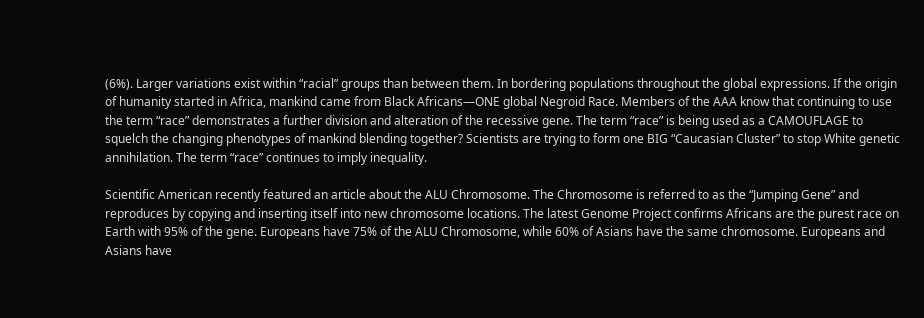(6%). Larger variations exist within “racial” groups than between them. In bordering populations throughout the global expressions. If the origin of humanity started in Africa, mankind came from Black Africans—ONE global Negroid Race. Members of the AAA know that continuing to use the term “race” demonstrates a further division and alteration of the recessive gene. The term “race” is being used as a CAMOUFLAGE to squelch the changing phenotypes of mankind blending together? Scientists are trying to form one BIG “Caucasian Cluster” to stop White genetic annihilation. The term “race” continues to imply inequality.

Scientific American recently featured an article about the ALU Chromosome. The Chromosome is referred to as the “Jumping Gene” and reproduces by copying and inserting itself into new chromosome locations. The latest Genome Project confirms Africans are the purest race on Earth with 95% of the gene. Europeans have 75% of the ALU Chromosome, while 60% of Asians have the same chromosome. Europeans and Asians have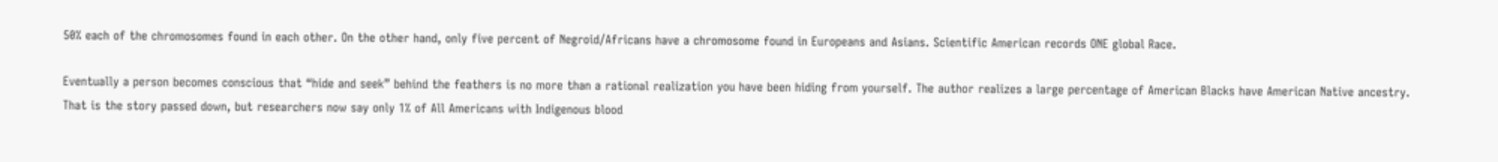50% each of the chromosomes found in each other. On the other hand, only five percent of Negroid/Africans have a chromosome found in Europeans and Asians. Scientific American records ONE global Race.

Eventually a person becomes conscious that “hide and seek” behind the feathers is no more than a rational realization you have been hiding from yourself. The author realizes a large percentage of American Blacks have American Native ancestry. That is the story passed down, but researchers now say only 1% of All Americans with Indigenous blood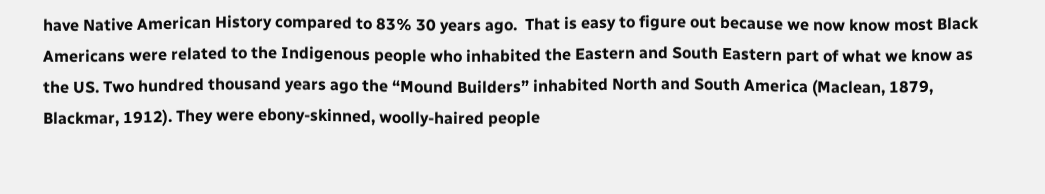have Native American History compared to 83% 30 years ago.  That is easy to figure out because we now know most Black Americans were related to the Indigenous people who inhabited the Eastern and South Eastern part of what we know as the US. Two hundred thousand years ago the “Mound Builders” inhabited North and South America (Maclean, 1879, Blackmar, 1912). They were ebony-skinned, woolly-haired people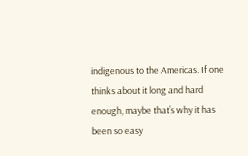indigenous to the Americas. If one thinks about it long and hard enough, maybe that’s why it has been so easy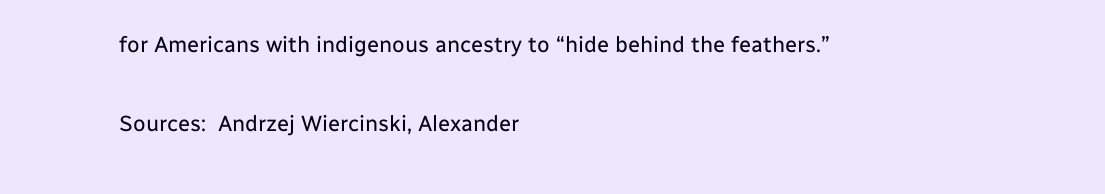for Americans with indigenous ancestry to “hide behind the feathers.”

Sources:  Andrzej Wiercinski, Alexander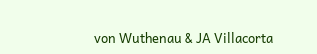von Wuthenau & JA Villacorta